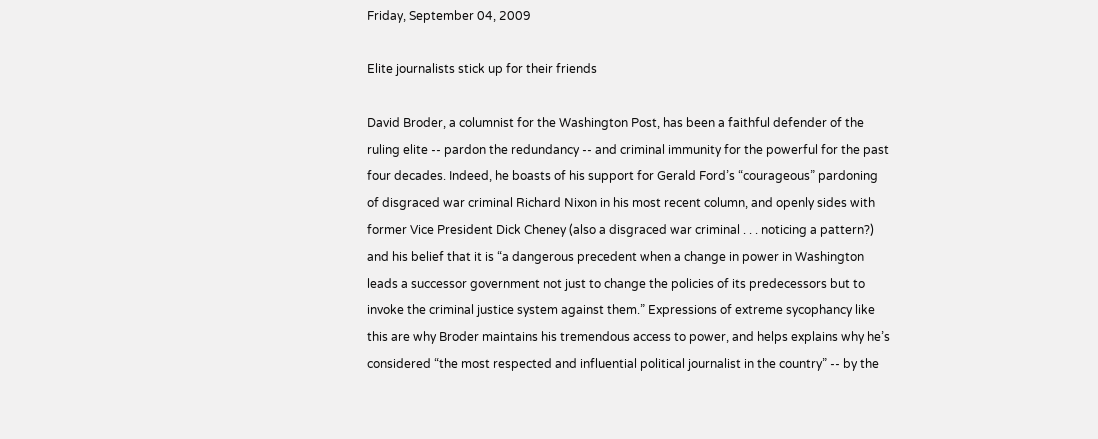Friday, September 04, 2009

Elite journalists stick up for their friends

David Broder, a columnist for the Washington Post, has been a faithful defender of the ruling elite -- pardon the redundancy -- and criminal immunity for the powerful for the past four decades. Indeed, he boasts of his support for Gerald Ford’s “courageous” pardoning of disgraced war criminal Richard Nixon in his most recent column, and openly sides with former Vice President Dick Cheney (also a disgraced war criminal . . . noticing a pattern?) and his belief that it is “a dangerous precedent when a change in power in Washington leads a successor government not just to change the policies of its predecessors but to invoke the criminal justice system against them.” Expressions of extreme sycophancy like this are why Broder maintains his tremendous access to power, and helps explains why he’s considered “the most respected and influential political journalist in the country” -- by the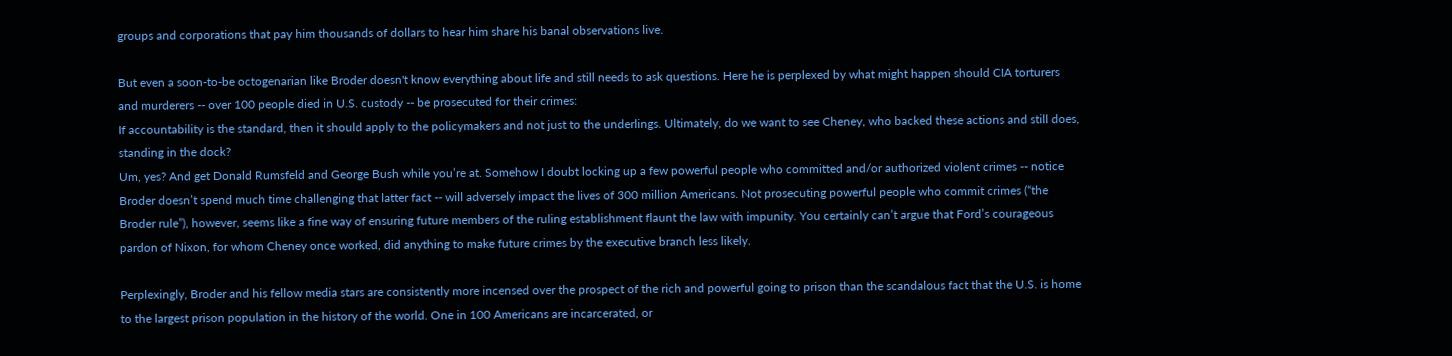groups and corporations that pay him thousands of dollars to hear him share his banal observations live.

But even a soon-to-be octogenarian like Broder doesn't know everything about life and still needs to ask questions. Here he is perplexed by what might happen should CIA torturers and murderers -- over 100 people died in U.S. custody -- be prosecuted for their crimes:
If accountability is the standard, then it should apply to the policymakers and not just to the underlings. Ultimately, do we want to see Cheney, who backed these actions and still does, standing in the dock?
Um, yes? And get Donald Rumsfeld and George Bush while you’re at. Somehow I doubt locking up a few powerful people who committed and/or authorized violent crimes -- notice Broder doesn’t spend much time challenging that latter fact -- will adversely impact the lives of 300 million Americans. Not prosecuting powerful people who commit crimes (“the Broder rule”), however, seems like a fine way of ensuring future members of the ruling establishment flaunt the law with impunity. You certainly can’t argue that Ford’s courageous pardon of Nixon, for whom Cheney once worked, did anything to make future crimes by the executive branch less likely.

Perplexingly, Broder and his fellow media stars are consistently more incensed over the prospect of the rich and powerful going to prison than the scandalous fact that the U.S. is home to the largest prison population in the history of the world. One in 100 Americans are incarcerated, or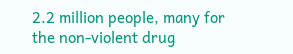2.2 million people, many for the non-violent drug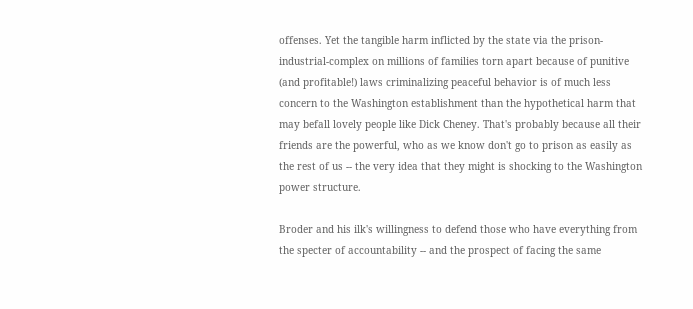offenses. Yet the tangible harm inflicted by the state via the prison-industrial-complex on millions of families torn apart because of punitive (and profitable!) laws criminalizing peaceful behavior is of much less concern to the Washington establishment than the hypothetical harm that may befall lovely people like Dick Cheney. That's probably because all their friends are the powerful, who as we know don't go to prison as easily as the rest of us -- the very idea that they might is shocking to the Washington power structure.

Broder and his ilk's willingness to defend those who have everything from the specter of accountability -- and the prospect of facing the same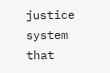justice system that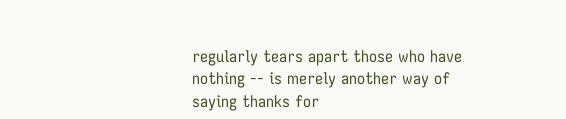regularly tears apart those who have nothing -- is merely another way of saying thanks for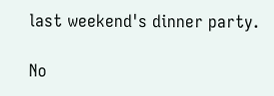last weekend's dinner party.

No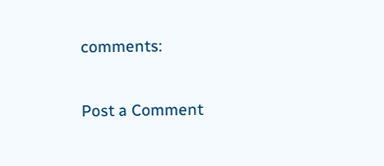comments:

Post a Comment